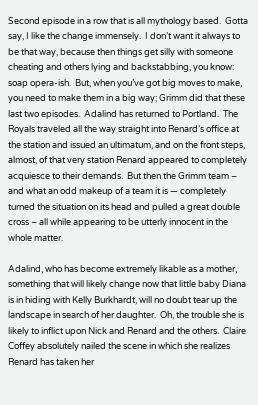Second episode in a row that is all mythology based.  Gotta say, I like the change immensely.  I don’t want it always to be that way, because then things get silly with someone cheating and others lying and backstabbing, you know:  soap opera-ish.  But, when you’ve got big moves to make, you need to make them in a big way; Grimm did that these last two episodes.  Adalind has returned to Portland.  The Royals traveled all the way straight into Renard’s office at the station and issued an ultimatum, and on the front steps, almost, of that very station Renard appeared to completely acquiesce to their demands.  But then the Grimm team – and what an odd makeup of a team it is — completely turned the situation on its head and pulled a great double cross – all while appearing to be utterly innocent in the whole matter.

Adalind, who has become extremely likable as a mother, something that will likely change now that little baby Diana is in hiding with Kelly Burkhardt, will no doubt tear up the landscape in search of her daughter.  Oh, the trouble she is likely to inflict upon Nick and Renard and the others.  Claire Coffey absolutely nailed the scene in which she realizes Renard has taken her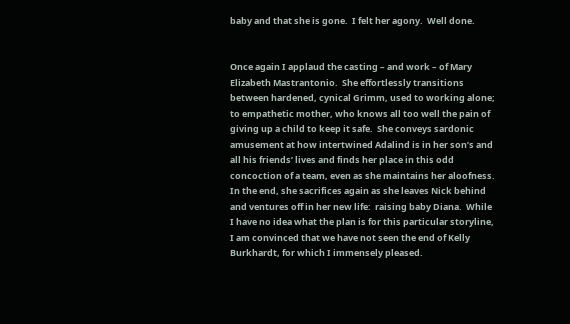baby and that she is gone.  I felt her agony.  Well done.


Once again I applaud the casting – and work – of Mary Elizabeth Mastrantonio.  She effortlessly transitions between hardened, cynical Grimm, used to working alone; to empathetic mother, who knows all too well the pain of giving up a child to keep it safe.  She conveys sardonic amusement at how intertwined Adalind is in her son’s and all his friends’ lives and finds her place in this odd concoction of a team, even as she maintains her aloofness.  In the end, she sacrifices again as she leaves Nick behind and ventures off in her new life:  raising baby Diana.  While I have no idea what the plan is for this particular storyline, I am convinced that we have not seen the end of Kelly Burkhardt, for which I immensely pleased.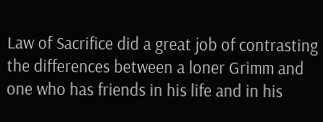Law of Sacrifice did a great job of contrasting the differences between a loner Grimm and one who has friends in his life and in his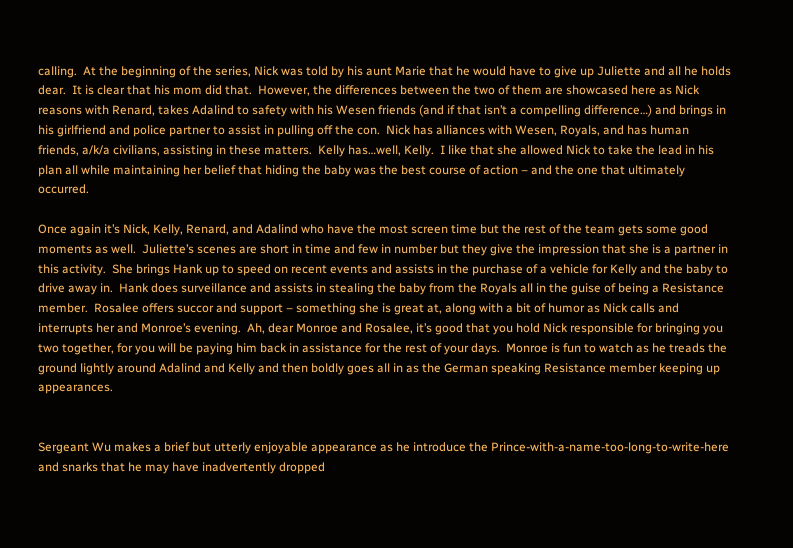calling.  At the beginning of the series, Nick was told by his aunt Marie that he would have to give up Juliette and all he holds dear.  It is clear that his mom did that.  However, the differences between the two of them are showcased here as Nick reasons with Renard, takes Adalind to safety with his Wesen friends (and if that isn’t a compelling difference…) and brings in his girlfriend and police partner to assist in pulling off the con.  Nick has alliances with Wesen, Royals, and has human friends, a/k/a civilians, assisting in these matters.  Kelly has…well, Kelly.  I like that she allowed Nick to take the lead in his plan all while maintaining her belief that hiding the baby was the best course of action – and the one that ultimately occurred.

Once again it’s Nick, Kelly, Renard, and Adalind who have the most screen time but the rest of the team gets some good moments as well.  Juliette’s scenes are short in time and few in number but they give the impression that she is a partner in this activity.  She brings Hank up to speed on recent events and assists in the purchase of a vehicle for Kelly and the baby to drive away in.  Hank does surveillance and assists in stealing the baby from the Royals all in the guise of being a Resistance member.  Rosalee offers succor and support – something she is great at, along with a bit of humor as Nick calls and interrupts her and Monroe’s evening.  Ah, dear Monroe and Rosalee, it’s good that you hold Nick responsible for bringing you two together, for you will be paying him back in assistance for the rest of your days.  Monroe is fun to watch as he treads the ground lightly around Adalind and Kelly and then boldly goes all in as the German speaking Resistance member keeping up appearances.


Sergeant Wu makes a brief but utterly enjoyable appearance as he introduce the Prince-with-a-name-too-long-to-write-here and snarks that he may have inadvertently dropped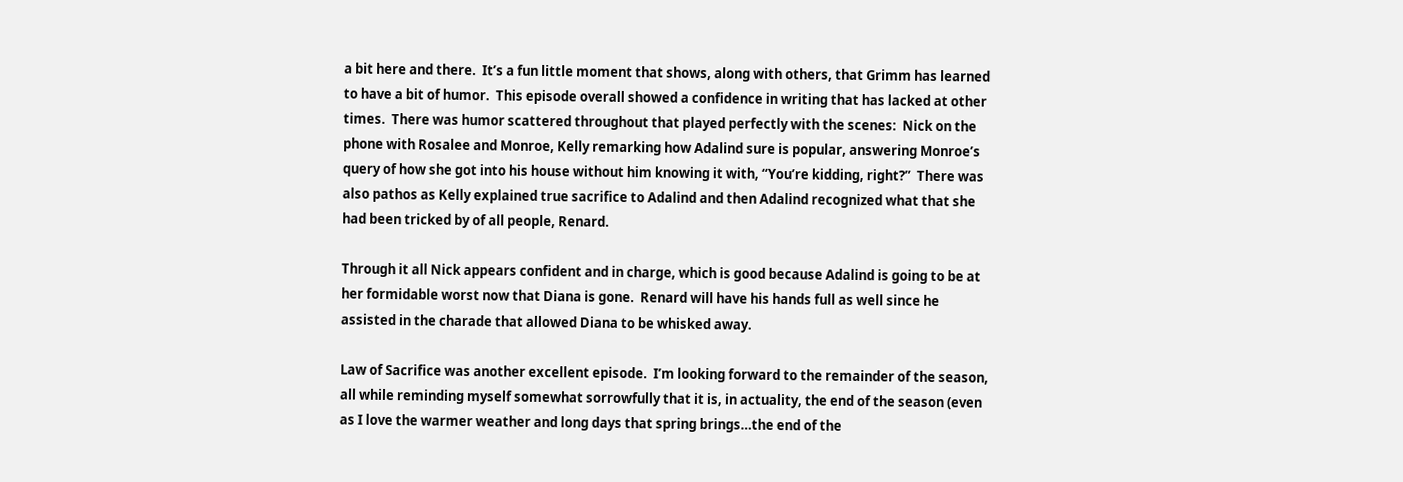a bit here and there.  It’s a fun little moment that shows, along with others, that Grimm has learned to have a bit of humor.  This episode overall showed a confidence in writing that has lacked at other times.  There was humor scattered throughout that played perfectly with the scenes:  Nick on the phone with Rosalee and Monroe, Kelly remarking how Adalind sure is popular, answering Monroe’s query of how she got into his house without him knowing it with, “You’re kidding, right?”  There was also pathos as Kelly explained true sacrifice to Adalind and then Adalind recognized what that she had been tricked by of all people, Renard.

Through it all Nick appears confident and in charge, which is good because Adalind is going to be at her formidable worst now that Diana is gone.  Renard will have his hands full as well since he assisted in the charade that allowed Diana to be whisked away.

Law of Sacrifice was another excellent episode.  I’m looking forward to the remainder of the season, all while reminding myself somewhat sorrowfully that it is, in actuality, the end of the season (even as I love the warmer weather and long days that spring brings…the end of the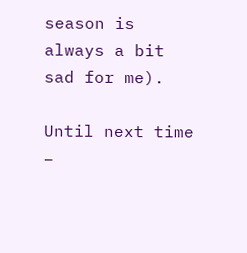season is always a bit sad for me).

Until next time –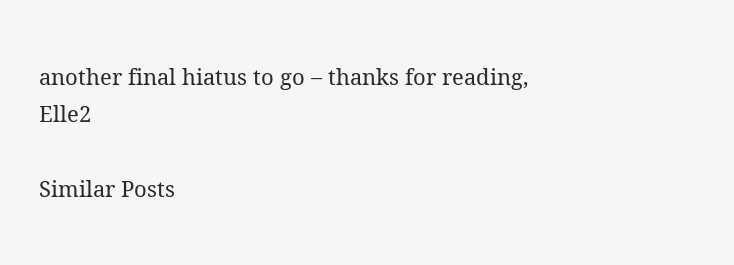another final hiatus to go – thanks for reading, Elle2

Similar Posts